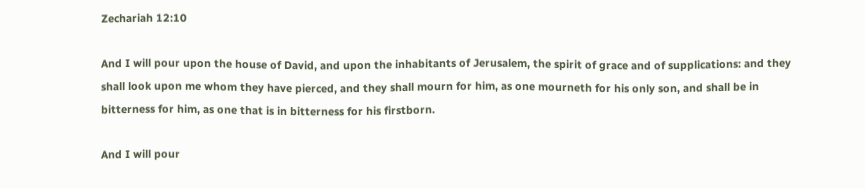Zechariah 12:10

And I will pour upon the house of David, and upon the inhabitants of Jerusalem, the spirit of grace and of supplications: and they shall look upon me whom they have pierced, and they shall mourn for him, as one mourneth for his only son, and shall be in bitterness for him, as one that is in bitterness for his firstborn.

And I will pour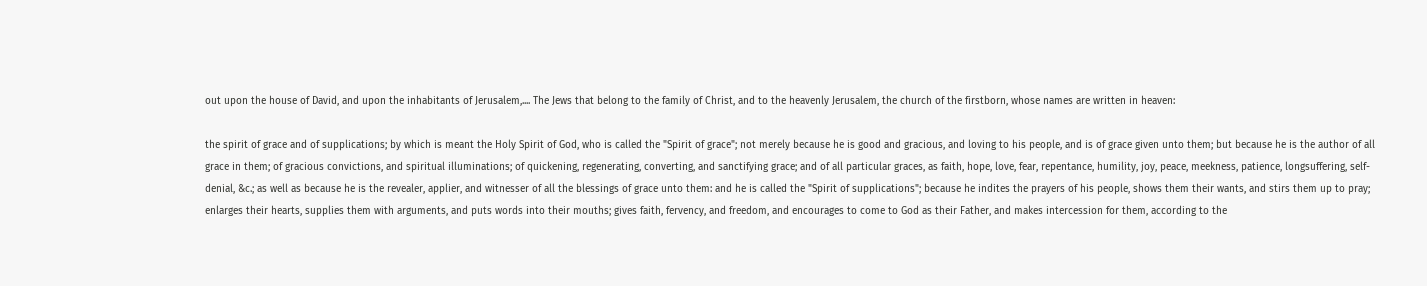out upon the house of David, and upon the inhabitants of Jerusalem,.... The Jews that belong to the family of Christ, and to the heavenly Jerusalem, the church of the firstborn, whose names are written in heaven:

the spirit of grace and of supplications; by which is meant the Holy Spirit of God, who is called the "Spirit of grace"; not merely because he is good and gracious, and loving to his people, and is of grace given unto them; but because he is the author of all grace in them; of gracious convictions, and spiritual illuminations; of quickening, regenerating, converting, and sanctifying grace; and of all particular graces, as faith, hope, love, fear, repentance, humility, joy, peace, meekness, patience, longsuffering, self-denial, &c.; as well as because he is the revealer, applier, and witnesser of all the blessings of grace unto them: and he is called the "Spirit of supplications"; because he indites the prayers of his people, shows them their wants, and stirs them up to pray; enlarges their hearts, supplies them with arguments, and puts words into their mouths; gives faith, fervency, and freedom, and encourages to come to God as their Father, and makes intercession for them, according to the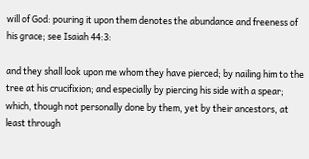will of God: pouring it upon them denotes the abundance and freeness of his grace; see Isaiah 44:3:

and they shall look upon me whom they have pierced; by nailing him to the tree at his crucifixion; and especially by piercing his side with a spear; which, though not personally done by them, yet by their ancestors, at least through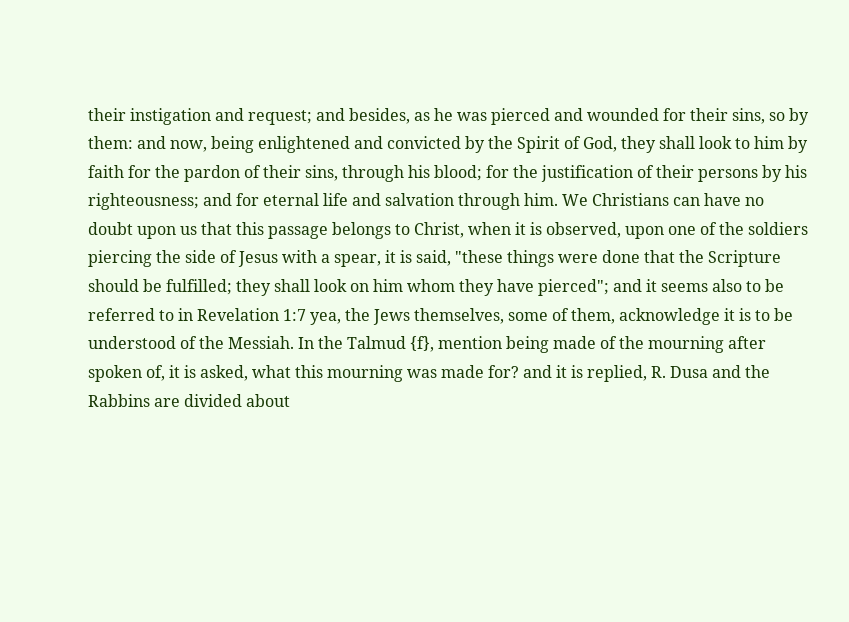their instigation and request; and besides, as he was pierced and wounded for their sins, so by them: and now, being enlightened and convicted by the Spirit of God, they shall look to him by faith for the pardon of their sins, through his blood; for the justification of their persons by his righteousness; and for eternal life and salvation through him. We Christians can have no doubt upon us that this passage belongs to Christ, when it is observed, upon one of the soldiers piercing the side of Jesus with a spear, it is said, "these things were done that the Scripture should be fulfilled; they shall look on him whom they have pierced"; and it seems also to be referred to in Revelation 1:7 yea, the Jews themselves, some of them, acknowledge it is to be understood of the Messiah. In the Talmud {f}, mention being made of the mourning after spoken of, it is asked, what this mourning was made for? and it is replied, R. Dusa and the Rabbins are divided about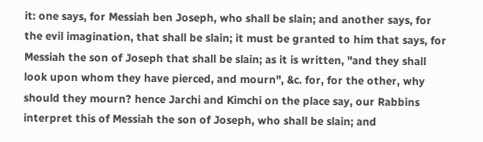it: one says, for Messiah ben Joseph, who shall be slain; and another says, for the evil imagination, that shall be slain; it must be granted to him that says, for Messiah the son of Joseph that shall be slain; as it is written, "and they shall look upon whom they have pierced, and mourn", &c. for, for the other, why should they mourn? hence Jarchi and Kimchi on the place say, our Rabbins interpret this of Messiah the son of Joseph, who shall be slain; and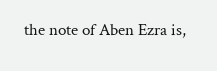the note of Aben Ezra is,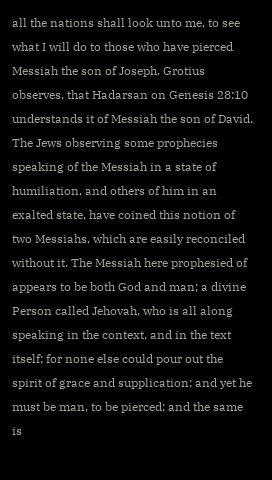all the nations shall look unto me, to see what I will do to those who have pierced Messiah the son of Joseph. Grotius observes, that Hadarsan on Genesis 28:10 understands it of Messiah the son of David. The Jews observing some prophecies speaking of the Messiah in a state of humiliation, and others of him in an exalted state, have coined this notion of two Messiahs, which are easily reconciled without it. The Messiah here prophesied of appears to be both God and man; a divine Person called Jehovah, who is all along speaking in the context, and in the text itself; for none else could pour out the spirit of grace and supplication; and yet he must be man, to be pierced; and the same is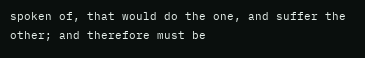spoken of, that would do the one, and suffer the other; and therefore must be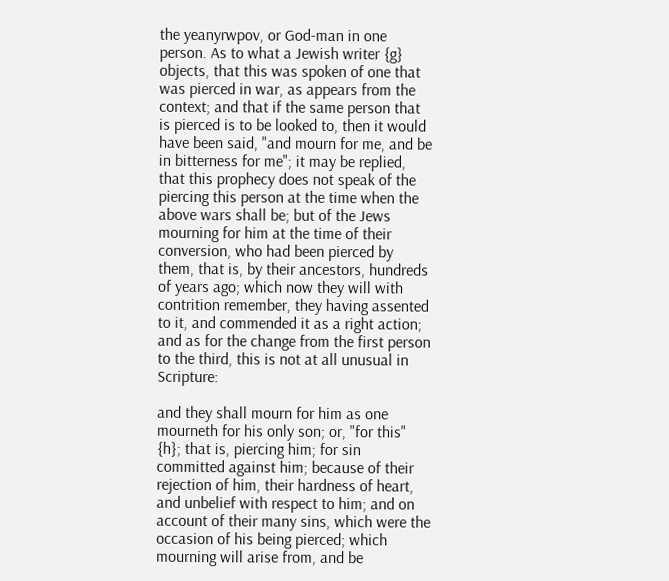the yeanyrwpov, or God-man in one person. As to what a Jewish writer {g} objects, that this was spoken of one that was pierced in war, as appears from the context; and that if the same person that is pierced is to be looked to, then it would have been said, "and mourn for me, and be in bitterness for me"; it may be replied, that this prophecy does not speak of the piercing this person at the time when the above wars shall be; but of the Jews mourning for him at the time of their conversion, who had been pierced by them, that is, by their ancestors, hundreds of years ago; which now they will with contrition remember, they having assented to it, and commended it as a right action; and as for the change from the first person to the third, this is not at all unusual in Scripture:

and they shall mourn for him as one mourneth for his only son; or, "for this" {h}; that is, piercing him; for sin committed against him; because of their rejection of him, their hardness of heart, and unbelief with respect to him; and on account of their many sins, which were the occasion of his being pierced; which mourning will arise from, and be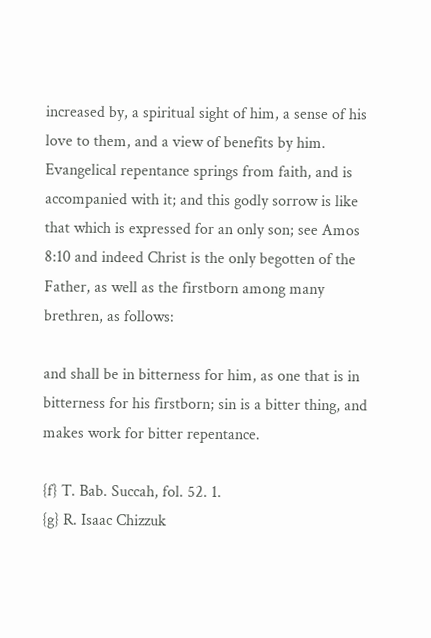increased by, a spiritual sight of him, a sense of his love to them, and a view of benefits by him. Evangelical repentance springs from faith, and is accompanied with it; and this godly sorrow is like that which is expressed for an only son; see Amos 8:10 and indeed Christ is the only begotten of the Father, as well as the firstborn among many brethren, as follows:

and shall be in bitterness for him, as one that is in bitterness for his firstborn; sin is a bitter thing, and makes work for bitter repentance.

{f} T. Bab. Succah, fol. 52. 1.
{g} R. Isaac Chizzuk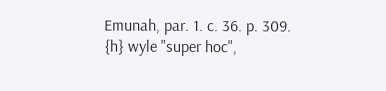Emunah, par. 1. c. 36. p. 309.
{h} wyle "super hoc",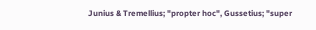Junius & Tremellius; "propter hoc", Gussetius; "super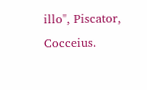illo", Piscator, Cocceius.